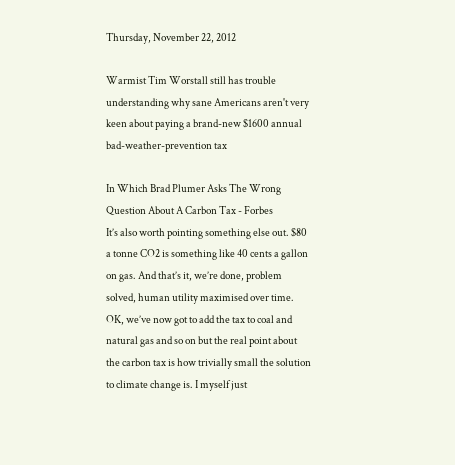Thursday, November 22, 2012

Warmist Tim Worstall still has trouble understanding why sane Americans aren't very keen about paying a brand-new $1600 annual bad-weather-prevention tax

In Which Brad Plumer Asks The Wrong Question About A Carbon Tax - Forbes
It’s also worth pointing something else out. $80 a tonne CO2 is something like 40 cents a gallon on gas. And that’s it, we’re done, problem solved, human utility maximised over time. OK, we’ve now got to add the tax to coal and natural gas and so on but the real point about the carbon tax is how trivially small the solution to climate change is. I myself just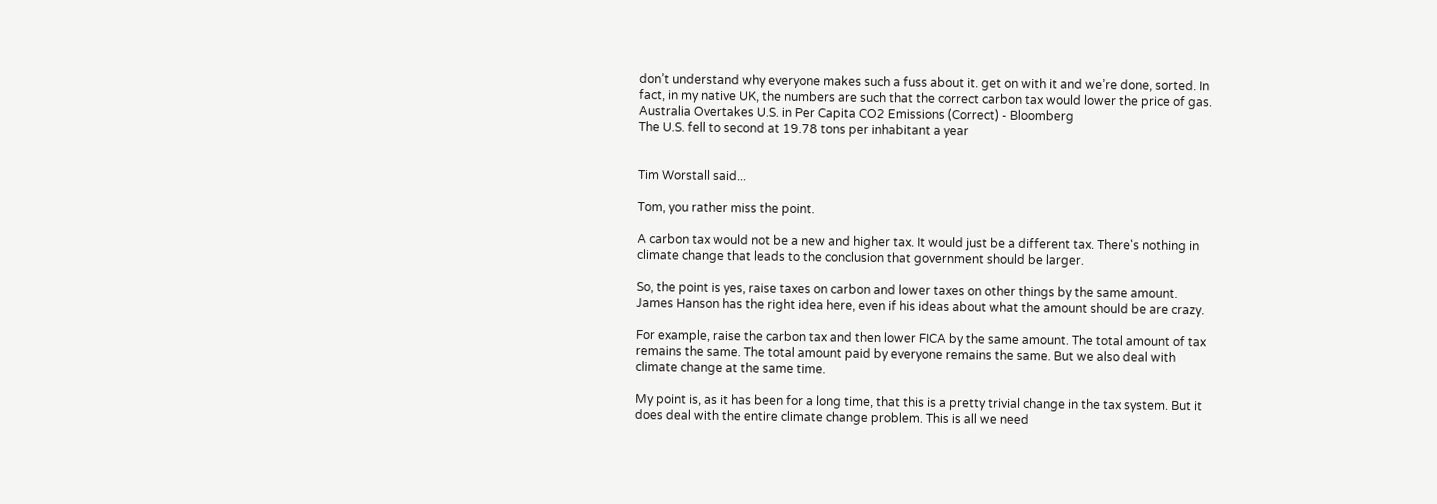don’t understand why everyone makes such a fuss about it. get on with it and we’re done, sorted. In fact, in my native UK, the numbers are such that the correct carbon tax would lower the price of gas.
Australia Overtakes U.S. in Per Capita CO2 Emissions (Correct) - Bloomberg
The U.S. fell to second at 19.78 tons per inhabitant a year


Tim Worstall said...

Tom, you rather miss the point.

A carbon tax would not be a new and higher tax. It would just be a different tax. There's nothing in climate change that leads to the conclusion that government should be larger.

So, the point is yes, raise taxes on carbon and lower taxes on other things by the same amount. James Hanson has the right idea here, even if his ideas about what the amount should be are crazy.

For example, raise the carbon tax and then lower FICA by the same amount. The total amount of tax remains the same. The total amount paid by everyone remains the same. But we also deal with climate change at the same time.

My point is, as it has been for a long time, that this is a pretty trivial change in the tax system. But it does deal with the entire climate change problem. This is all we need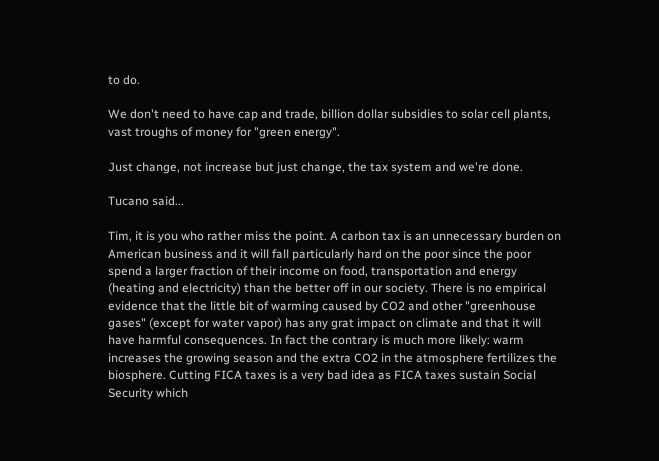to do.

We don't need to have cap and trade, billion dollar subsidies to solar cell plants, vast troughs of money for "green energy".

Just change, not increase but just change, the tax system and we're done.

Tucano said...

Tim, it is you who rather miss the point. A carbon tax is an unnecessary burden on American business and it will fall particularly hard on the poor since the poor spend a larger fraction of their income on food, transportation and energy (heating and electricity) than the better off in our society. There is no empirical evidence that the little bit of warming caused by CO2 and other "greenhouse gases" (except for water vapor) has any grat impact on climate and that it will have harmful consequences. In fact the contrary is much more likely: warm increases the growing season and the extra CO2 in the atmosphere fertilizes the biosphere. Cutting FICA taxes is a very bad idea as FICA taxes sustain Social Security which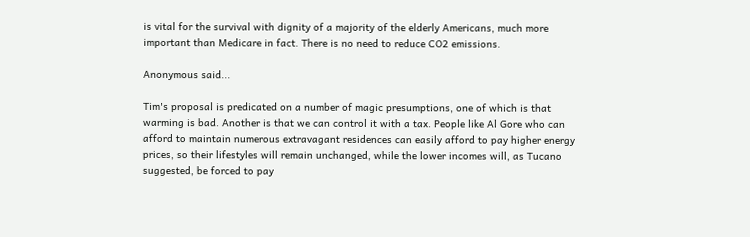is vital for the survival with dignity of a majority of the elderly Americans, much more important than Medicare in fact. There is no need to reduce CO2 emissions.

Anonymous said...

Tim's proposal is predicated on a number of magic presumptions, one of which is that warming is bad. Another is that we can control it with a tax. People like Al Gore who can afford to maintain numerous extravagant residences can easily afford to pay higher energy prices, so their lifestyles will remain unchanged, while the lower incomes will, as Tucano suggested, be forced to pay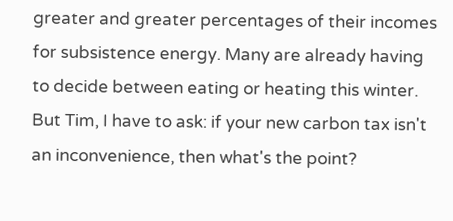greater and greater percentages of their incomes for subsistence energy. Many are already having to decide between eating or heating this winter.
But Tim, I have to ask: if your new carbon tax isn't an inconvenience, then what's the point?